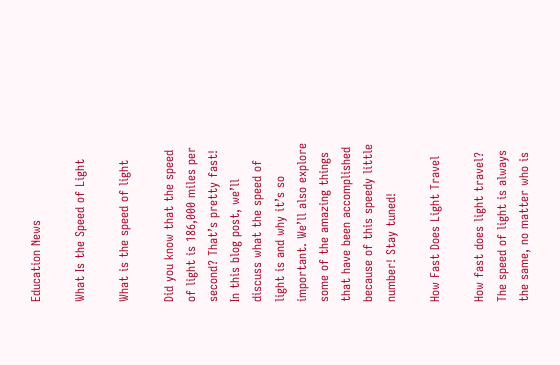Education News

What Is the Speed of Light

What is the speed of light

Did you know that the speed of light is 186,000 miles per second? That’s pretty fast! In this blog post, we’ll discuss what the speed of light is and why it’s so important. We’ll also explore some of the amazing things that have been accomplished because of this speedy little number! Stay tuned!

How Fast Does Light Travel

How fast does light travel? The speed of light is always the same, no matter who is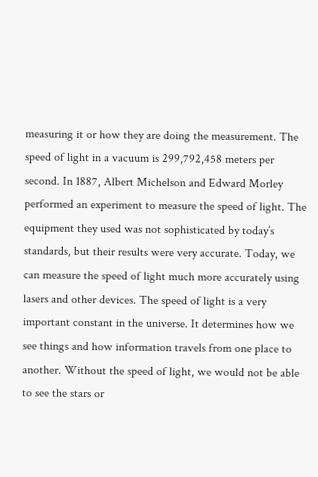measuring it or how they are doing the measurement. The speed of light in a vacuum is 299,792,458 meters per second. In 1887, Albert Michelson and Edward Morley performed an experiment to measure the speed of light. The equipment they used was not sophisticated by today’s standards, but their results were very accurate. Today, we can measure the speed of light much more accurately using lasers and other devices. The speed of light is a very important constant in the universe. It determines how we see things and how information travels from one place to another. Without the speed of light, we would not be able to see the stars or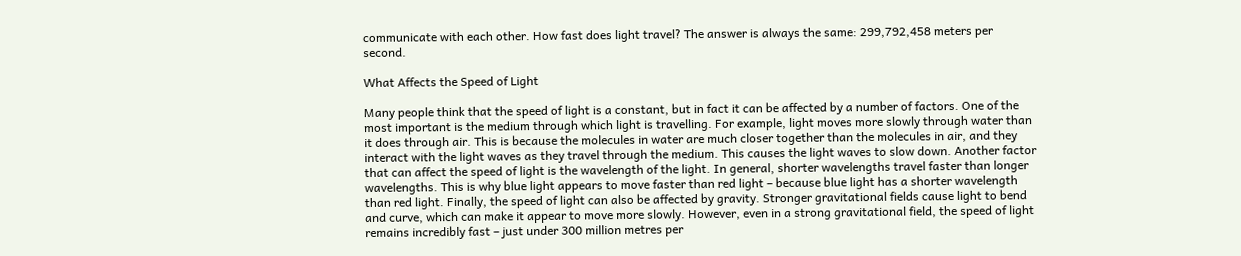communicate with each other. How fast does light travel? The answer is always the same: 299,792,458 meters per second.

What Affects the Speed of Light

Many people think that the speed of light is a constant, but in fact it can be affected by a number of factors. One of the most important is the medium through which light is travelling. For example, light moves more slowly through water than it does through air. This is because the molecules in water are much closer together than the molecules in air, and they interact with the light waves as they travel through the medium. This causes the light waves to slow down. Another factor that can affect the speed of light is the wavelength of the light. In general, shorter wavelengths travel faster than longer wavelengths. This is why blue light appears to move faster than red light – because blue light has a shorter wavelength than red light. Finally, the speed of light can also be affected by gravity. Stronger gravitational fields cause light to bend and curve, which can make it appear to move more slowly. However, even in a strong gravitational field, the speed of light remains incredibly fast – just under 300 million metres per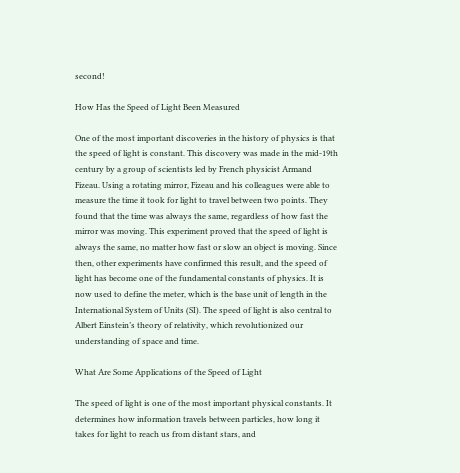second!

How Has the Speed of Light Been Measured

One of the most important discoveries in the history of physics is that the speed of light is constant. This discovery was made in the mid-19th century by a group of scientists led by French physicist Armand Fizeau. Using a rotating mirror, Fizeau and his colleagues were able to measure the time it took for light to travel between two points. They found that the time was always the same, regardless of how fast the mirror was moving. This experiment proved that the speed of light is always the same, no matter how fast or slow an object is moving. Since then, other experiments have confirmed this result, and the speed of light has become one of the fundamental constants of physics. It is now used to define the meter, which is the base unit of length in the International System of Units (SI). The speed of light is also central to Albert Einstein’s theory of relativity, which revolutionized our understanding of space and time.

What Are Some Applications of the Speed of Light

The speed of light is one of the most important physical constants. It determines how information travels between particles, how long it takes for light to reach us from distant stars, and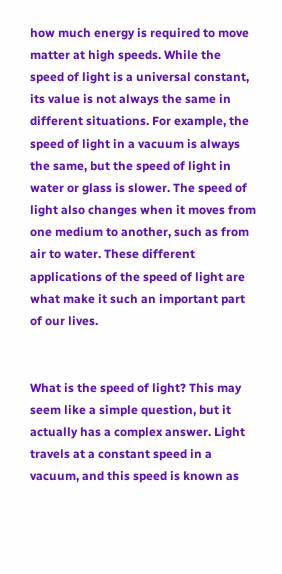how much energy is required to move matter at high speeds. While the speed of light is a universal constant, its value is not always the same in different situations. For example, the speed of light in a vacuum is always the same, but the speed of light in water or glass is slower. The speed of light also changes when it moves from one medium to another, such as from air to water. These different applications of the speed of light are what make it such an important part of our lives.


What is the speed of light? This may seem like a simple question, but it actually has a complex answer. Light travels at a constant speed in a vacuum, and this speed is known as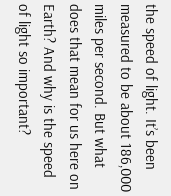the speed of light. It’s been measured to be about 186,000 miles per second. But what does that mean for us here on Earth? And why is the speed of light so important?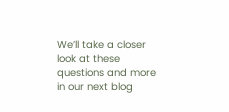We’ll take a closer look at these questions and more in our next blog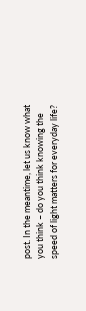post. In the meantime, let us know what you think – do you think knowing the speed of light matters for everyday life?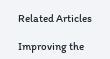Related Articles

Improving the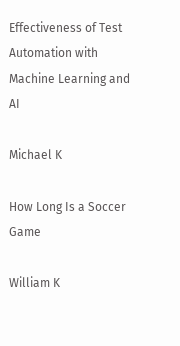Effectiveness of Test Automation with Machine Learning and AI

Michael K

How Long Is a Soccer Game

William K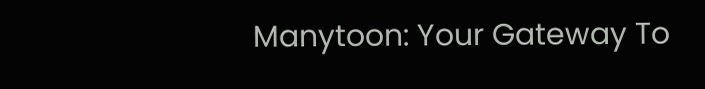Manytoon: Your Gateway To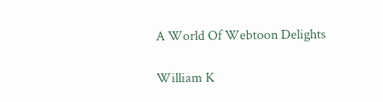A World Of Webtoon Delights

William K